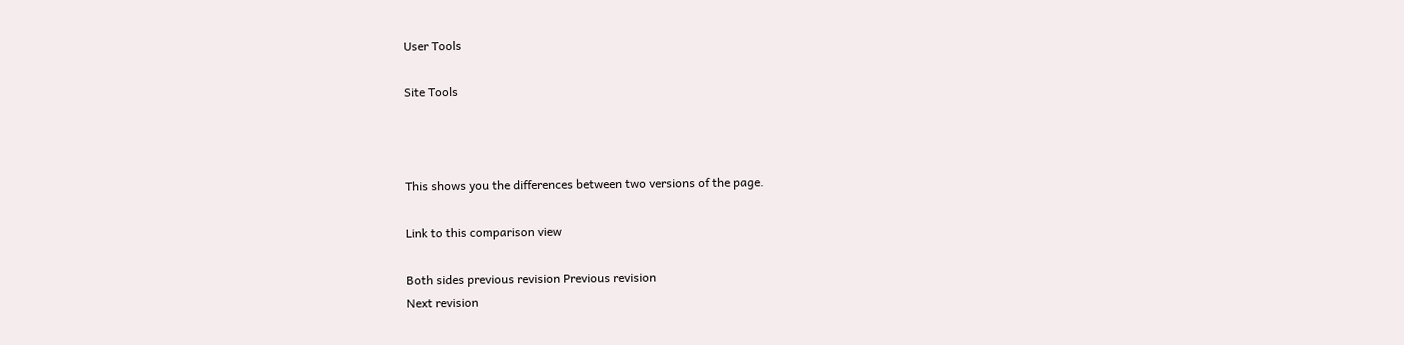User Tools

Site Tools



This shows you the differences between two versions of the page.

Link to this comparison view

Both sides previous revision Previous revision
Next revision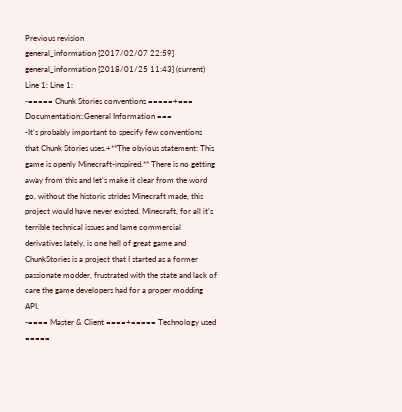Previous revision
general_information [2017/02/07 22:59]
general_information [2018/01/25 11:43] (current)
Line 1: Line 1:
-===== Chunk Stories conventions =====+=== Documentation::General Information ===
-It's probably important to specify few conventions that Chunk Stories uses.+**The obvious statement: This game is openly Minecraft-inspired.** There is no getting away from this and let's make it clear from the word go, without the historic strides Minecraft made, this project would have never existed. Minecraft, for all it's terrible technical issues and lame commercial derivatives lately, is one hell of great game and ChunkStories is a project that I started as a former passionate modder, frustrated with the state and lack of care the game developers had for a proper modding API.
-==== Master & Client ====+===== Technology used =====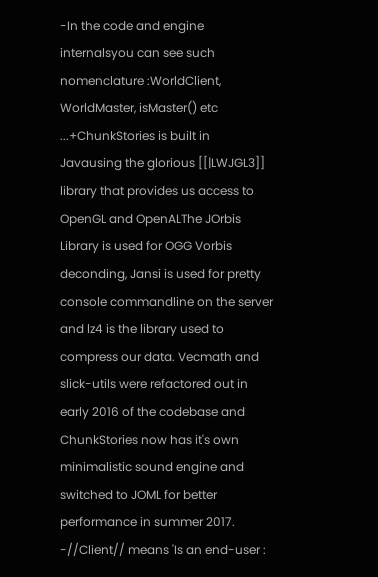-In the code and engine internalsyou can see such nomenclature :WorldClient, WorldMaster, isMaster() etc ...+ChunkStories is built in Javausing the glorious [[|LWJGL3]] library that provides us access to OpenGL and OpenALThe JOrbis Library is used for OGG Vorbis deconding, Jansi is used for pretty console commandline on the server and lz4 is the library used to compress our data. Vecmath and slick-utils were refactored out in early 2016 of the codebase and ChunkStories now has it's own minimalistic sound engine and switched to JOML for better performance in summer 2017.
-//Client// means 'Is an end-user :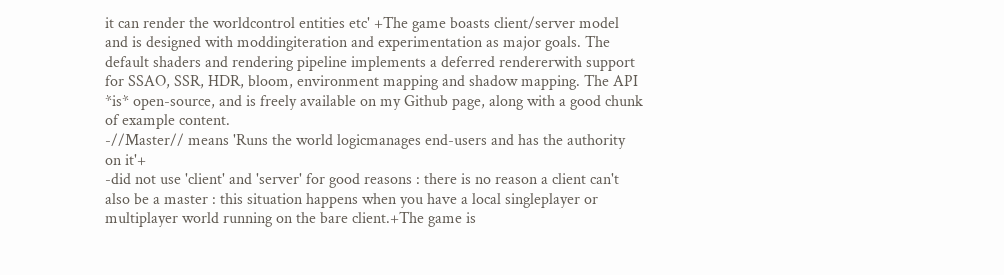it can render the worldcontrol entities etc' +The game boasts client/server model and is designed with moddingiteration and experimentation as major goals. The default shaders and rendering pipeline implements a deferred rendererwith support for SSAO, SSR, HDR, bloom, environment mapping and shadow mapping. The API *is* open-source, and is freely available on my Github page, along with a good chunk of example content.
-//Master// means 'Runs the world logicmanages end-users and has the authority on it'+
-did not use 'client' and 'server' for good reasons : there is no reason a client can't also be a master : this situation happens when you have a local singleplayer or multiplayer world running on the bare client.+The game is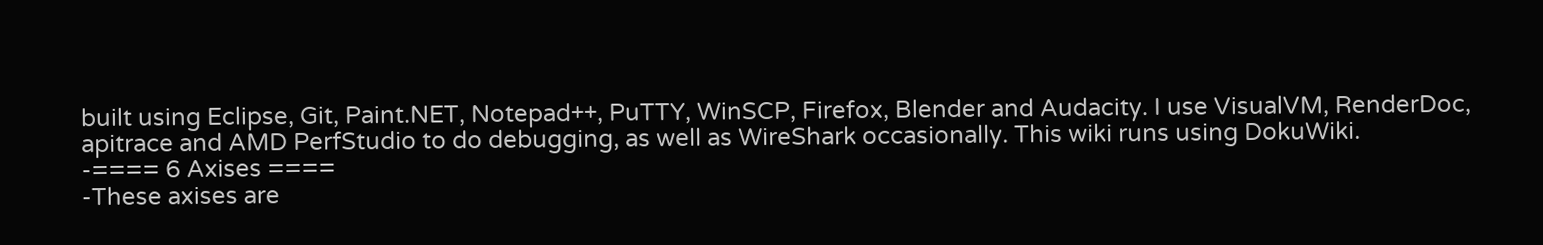built using Eclipse, Git, Paint.NET, Notepad++, PuTTY, WinSCP, Firefox, Blender and Audacity. I use VisualVM, RenderDoc, apitrace and AMD PerfStudio to do debugging, as well as WireShark occasionally. This wiki runs using DokuWiki.
-==== 6 Axises ====
-These axises are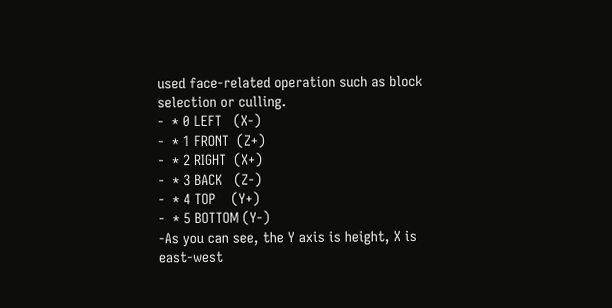used face-related operation such as block selection or culling.
-  * 0 LEFT   (X-)
-  * 1 FRONT  (Z+)
-  * 2 RIGHT  (X+)
-  * 3 BACK   (Z-)
-  * 4 TOP    (Y+)
-  * 5 BOTTOM (Y-)
-As you can see, the Y axis is height, X is east-west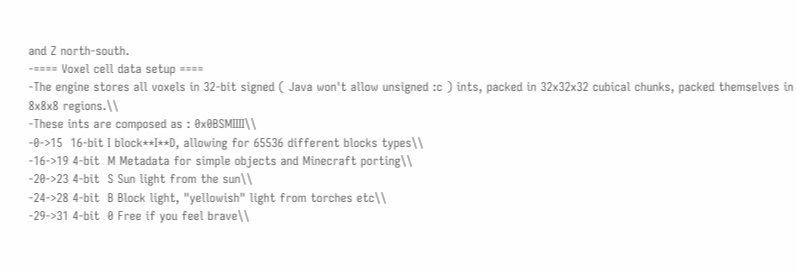and Z north-south.
-==== Voxel cell data setup ====
-The engine stores all voxels in 32-bit signed ( Java won't allow unsigned :c ) ints, packed in 32x32x32 cubical chunks, packed themselves in 8x8x8 regions.\\
-These ints are composed as : 0x0BSMIIII\\
-0->15  16-bit I block**I**D, allowing for 65536 different blocks types\\
-16->19 4-bit  M Metadata for simple objects and Minecraft porting\\
-20->23 4-bit  S Sun light from the sun\\
-24->28 4-bit  B Block light, "yellowish" light from torches etc\\
-29->31 4-bit  0 Free if you feel brave\\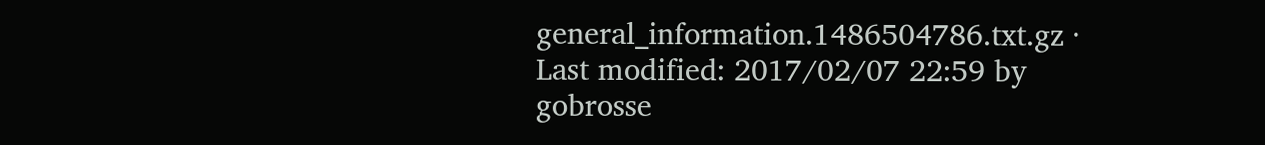general_information.1486504786.txt.gz · Last modified: 2017/02/07 22:59 by gobrosse